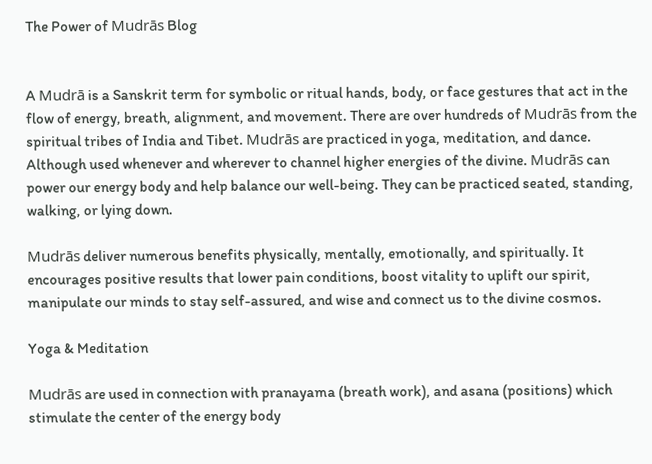The Power of Mudrās Blog


A Mudrā is a Sanskrit term for symbolic or ritual hands, body, or face gestures that act in the flow of energy, breath, alignment, and movement. There are over hundreds of Mudrās from the spiritual tribes of India and Tibet. Mudrās are practiced in yoga, meditation, and dance. Although used whenever and wherever to channel higher energies of the divine. Mudrās can power our energy body and help balance our well-being. They can be practiced seated, standing, walking, or lying down.

Mudrās deliver numerous benefits physically, mentally, emotionally, and spiritually. It encourages positive results that lower pain conditions, boost vitality to uplift our spirit, manipulate our minds to stay self-assured, and wise and connect us to the divine cosmos.

Yoga & Meditation

Mudrās are used in connection with pranayama (breath work), and asana (positions) which stimulate the center of the energy body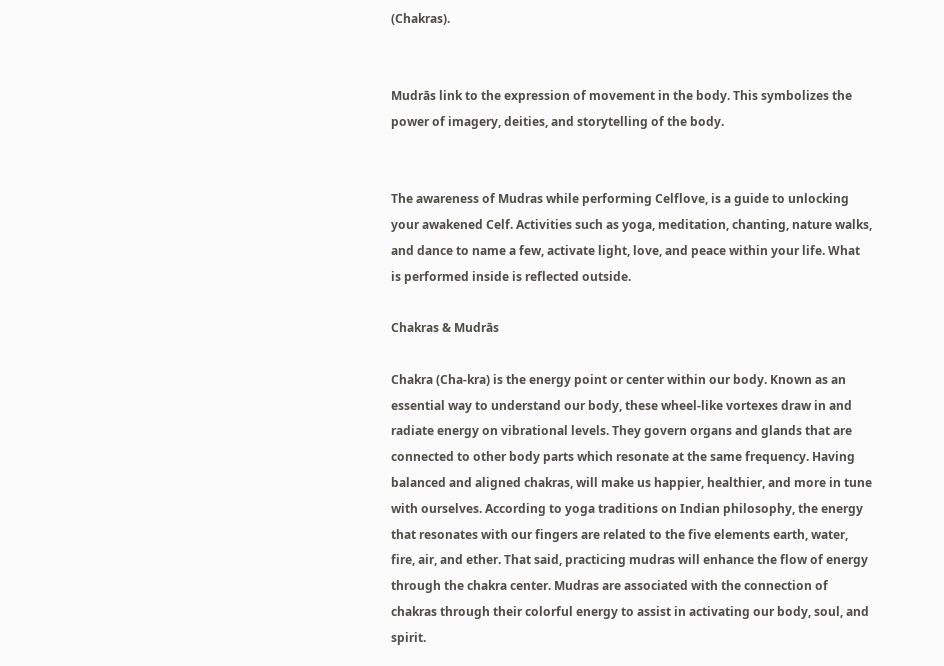(Chakras).


Mudrās link to the expression of movement in the body. This symbolizes the power of imagery, deities, and storytelling of the body.


The awareness of Mudras while performing Celflove, is a guide to unlocking your awakened Celf. Activities such as yoga, meditation, chanting, nature walks, and dance to name a few, activate light, love, and peace within your life. What is performed inside is reflected outside.

Chakras & Mudrās

Chakra (Cha-kra) is the energy point or center within our body. Known as an essential way to understand our body, these wheel-like vortexes draw in and radiate energy on vibrational levels. They govern organs and glands that are connected to other body parts which resonate at the same frequency. Having balanced and aligned chakras, will make us happier, healthier, and more in tune with ourselves. According to yoga traditions on Indian philosophy, the energy that resonates with our fingers are related to the five elements earth, water, fire, air, and ether. That said, practicing mudras will enhance the flow of energy through the chakra center. Mudras are associated with the connection of chakras through their colorful energy to assist in activating our body, soul, and spirit.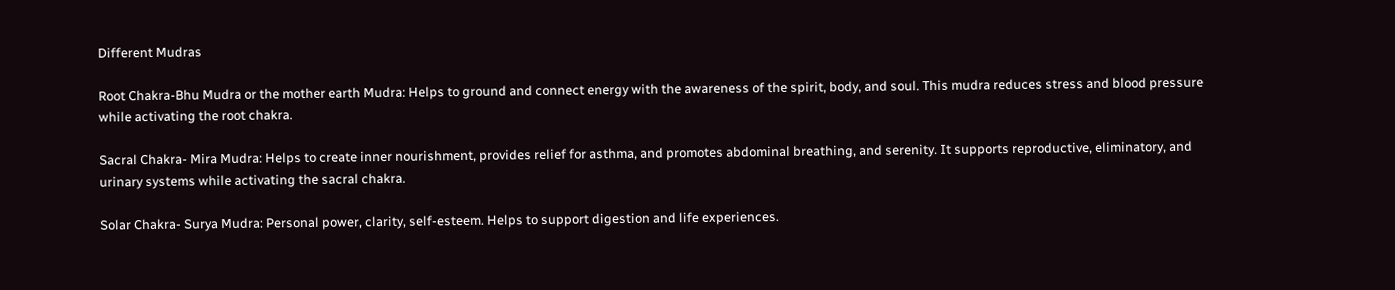Different Mudras

Root Chakra-Bhu Mudra or the mother earth Mudra: Helps to ground and connect energy with the awareness of the spirit, body, and soul. This mudra reduces stress and blood pressure while activating the root chakra.

Sacral Chakra- Mira Mudra: Helps to create inner nourishment, provides relief for asthma, and promotes abdominal breathing, and serenity. It supports reproductive, eliminatory, and urinary systems while activating the sacral chakra.

Solar Chakra- Surya Mudra: Personal power, clarity, self-esteem. Helps to support digestion and life experiences.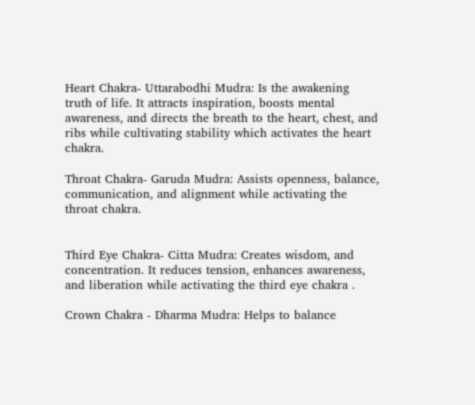Heart Chakra- Uttarabodhi Mudra: Is the awakening truth of life. It attracts inspiration, boosts mental awareness, and directs the breath to the heart, chest, and ribs while cultivating stability which activates the heart chakra.

Throat Chakra- Garuda Mudra: Assists openness, balance, communication, and alignment while activating the throat chakra.


Third Eye Chakra- Citta Mudra: Creates wisdom, and concentration. It reduces tension, enhances awareness, and liberation while activating the third eye chakra .

Crown Chakra - Dharma Mudra: Helps to balance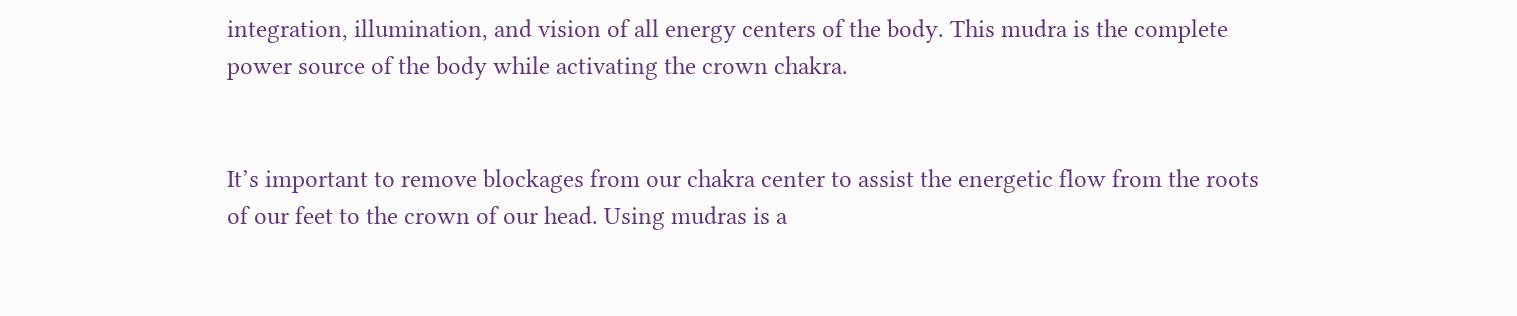integration, illumination, and vision of all energy centers of the body. This mudra is the complete power source of the body while activating the crown chakra.


It’s important to remove blockages from our chakra center to assist the energetic flow from the roots of our feet to the crown of our head. Using mudras is a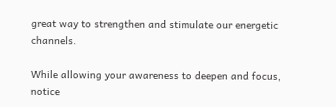great way to strengthen and stimulate our energetic channels.

While allowing your awareness to deepen and focus, notice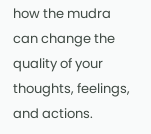how the mudra can change the quality of your thoughts, feelings, and actions.